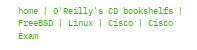home | O'Reilly's CD bookshelfs | FreeBSD | Linux | Cisco | Cisco Exam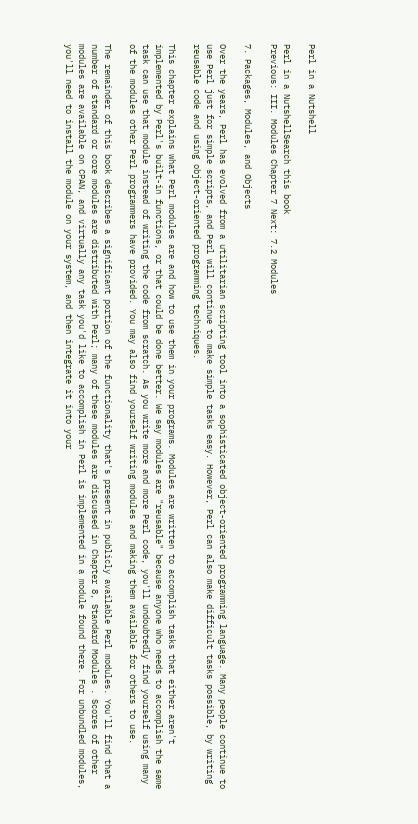Perl in a Nutshell

Perl in a NutshellSearch this book
Previous: III. Modules Chapter 7 Next: 7.2 Modules

7. Packages, Modules, and Objects

Over the years, Perl has evolved from a utilitarian scripting tool into a sophisticated object-oriented programming language. Many people continue to use Perl just for simple scripts, and Perl will continue to make simple tasks easy. However, Perl can also make difficult tasks possible, by writing reusable code and using object-oriented programming techniques.

This chapter explains what Perl modules are and how to use them in your programs. Modules are written to accomplish tasks that either aren't implemented by Perl's built-in functions, or that could be done better. We say modules are "reusable" because anyone who needs to accomplish the same task can use that module instead of writing the code from scratch. As you write more and more Perl code, you'll undoubtedly find yourself using many of the modules other Perl programmers have provided. You may also find yourself writing modules and making them available for others to use.

The remainder of this book describes a significant portion of the functionality that's present in publicly available Perl modules. You'll find that a number of standard or core modules are distributed with Perl; many of these modules are discussed in Chapter 8, Standard Modules . Scores of other modules are available on CPAN, and virtually any task you'd like to accomplish in Perl is implemented in a module found there. For unbundled modules, you'll need to install the module on your system, and then integrate it into your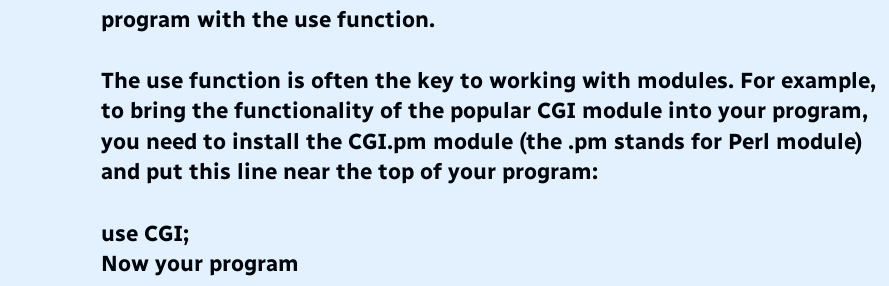program with the use function.

The use function is often the key to working with modules. For example, to bring the functionality of the popular CGI module into your program, you need to install the CGI.pm module (the .pm stands for Perl module) and put this line near the top of your program:

use CGI;
Now your program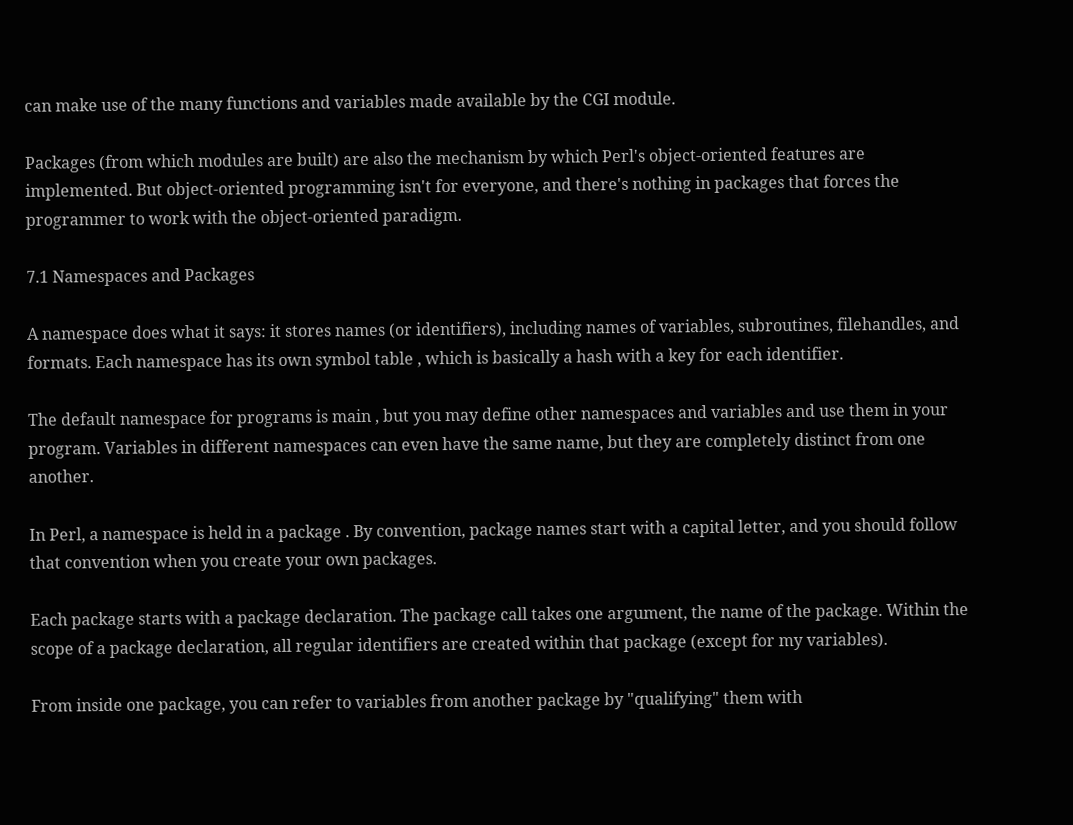can make use of the many functions and variables made available by the CGI module.

Packages (from which modules are built) are also the mechanism by which Perl's object-oriented features are implemented. But object-oriented programming isn't for everyone, and there's nothing in packages that forces the programmer to work with the object-oriented paradigm.

7.1 Namespaces and Packages

A namespace does what it says: it stores names (or identifiers), including names of variables, subroutines, filehandles, and formats. Each namespace has its own symbol table , which is basically a hash with a key for each identifier.

The default namespace for programs is main , but you may define other namespaces and variables and use them in your program. Variables in different namespaces can even have the same name, but they are completely distinct from one another.

In Perl, a namespace is held in a package . By convention, package names start with a capital letter, and you should follow that convention when you create your own packages.

Each package starts with a package declaration. The package call takes one argument, the name of the package. Within the scope of a package declaration, all regular identifiers are created within that package (except for my variables).

From inside one package, you can refer to variables from another package by "qualifying" them with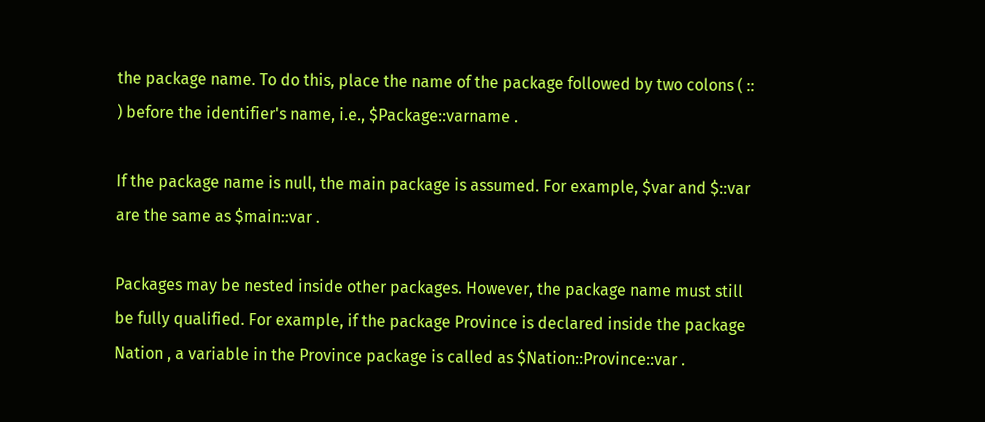the package name. To do this, place the name of the package followed by two colons ( :: ) before the identifier's name, i.e., $Package::varname .

If the package name is null, the main package is assumed. For example, $var and $::var are the same as $main::var .

Packages may be nested inside other packages. However, the package name must still be fully qualified. For example, if the package Province is declared inside the package Nation , a variable in the Province package is called as $Nation::Province::var .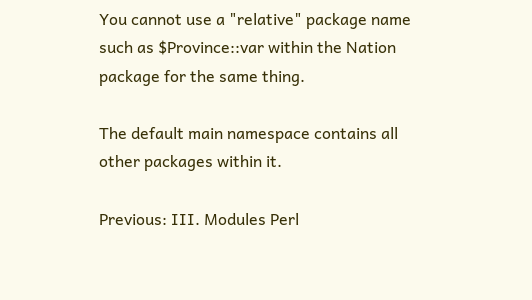You cannot use a "relative" package name such as $Province::var within the Nation package for the same thing.

The default main namespace contains all other packages within it.

Previous: III. Modules Perl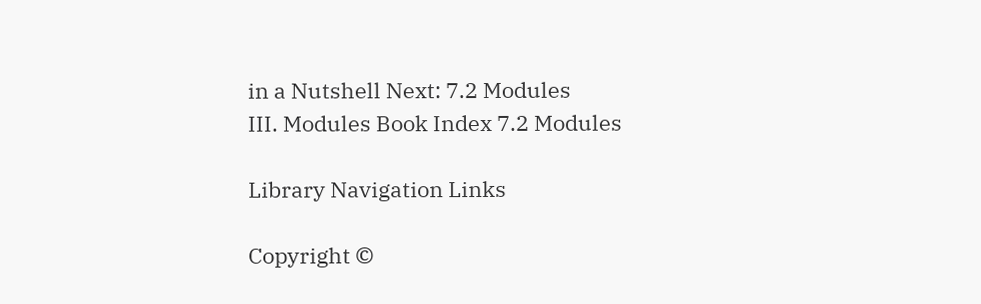in a Nutshell Next: 7.2 Modules
III. Modules Book Index 7.2 Modules

Library Navigation Links

Copyright ©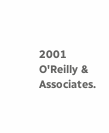2001 O'Reilly & Associates.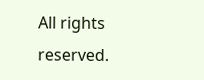All rights reserved.